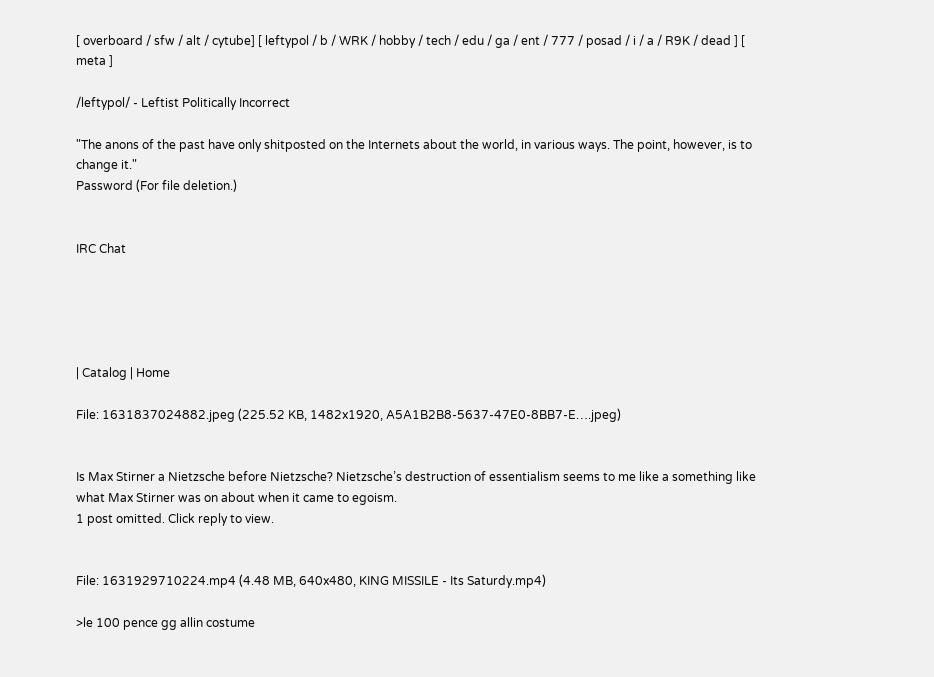[ overboard / sfw / alt / cytube] [ leftypol / b / WRK / hobby / tech / edu / ga / ent / 777 / posad / i / a / R9K / dead ] [ meta ]

/leftypol/ - Leftist Politically Incorrect

"The anons of the past have only shitposted on the Internets about the world, in various ways. The point, however, is to change it."
Password (For file deletion.)


IRC Chat





| Catalog | Home

File: 1631837024882.jpeg (225.52 KB, 1482x1920, A5A1B2B8-5637-47E0-8BB7-E….jpeg)


Is Max Stirner a Nietzsche before Nietzsche? Nietzsche’s destruction of essentialism seems to me like a something like what Max Stirner was on about when it came to egoism.
1 post omitted. Click reply to view.


File: 1631929710224.mp4 (4.48 MB, 640x480, KING MISSILE - Its Saturdy.mp4)

>le 100 pence gg allin costume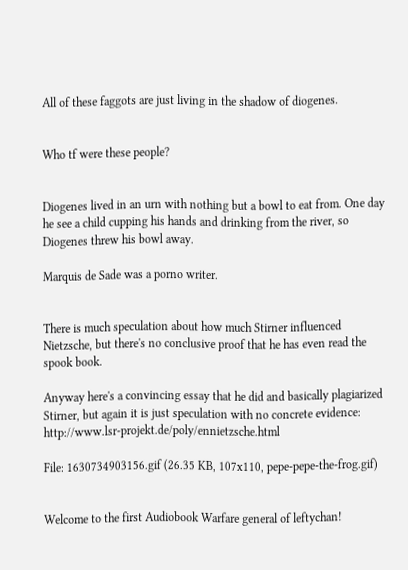All of these faggots are just living in the shadow of diogenes.


Who tf were these people?


Diogenes lived in an urn with nothing but a bowl to eat from. One day he see a child cupping his hands and drinking from the river, so Diogenes threw his bowl away.

Marquis de Sade was a porno writer.


There is much speculation about how much Stirner influenced Nietzsche, but there's no conclusive proof that he has even read the spook book.

Anyway here's a convincing essay that he did and basically plagiarized Stirner, but again it is just speculation with no concrete evidence: http://www.lsr-projekt.de/poly/ennietzsche.html

File: 1630734903156.gif (26.35 KB, 107x110, pepe-pepe-the-frog.gif)


Welcome to the first Audiobook Warfare general of leftychan!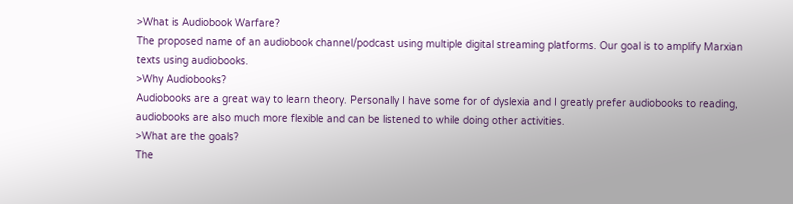>What is Audiobook Warfare?
The proposed name of an audiobook channel/podcast using multiple digital streaming platforms. Our goal is to amplify Marxian texts using audiobooks.
>Why Audiobooks?
Audiobooks are a great way to learn theory. Personally I have some for of dyslexia and I greatly prefer audiobooks to reading, audiobooks are also much more flexible and can be listened to while doing other activities.
>What are the goals?
The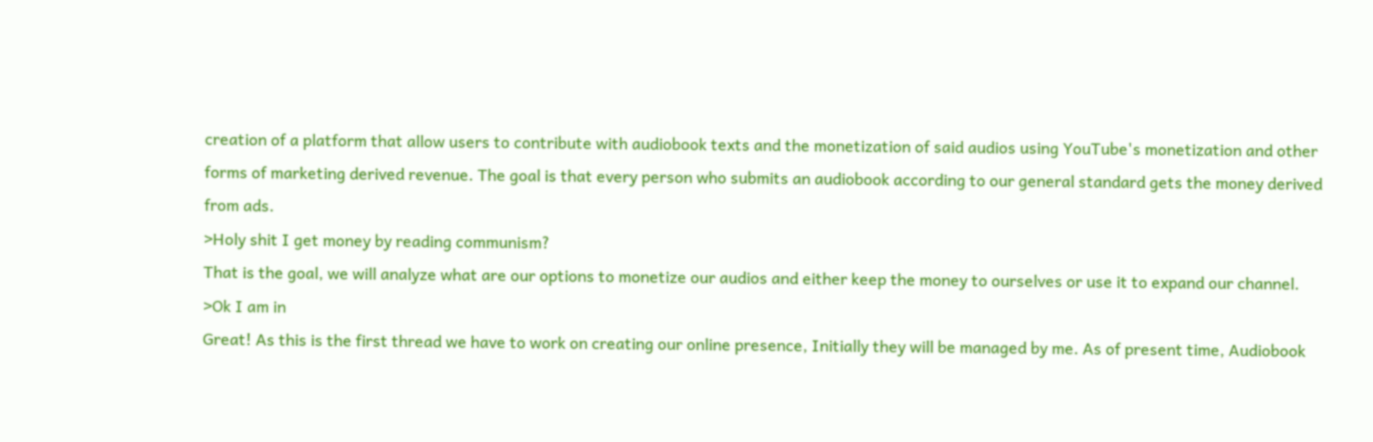creation of a platform that allow users to contribute with audiobook texts and the monetization of said audios using YouTube's monetization and other forms of marketing derived revenue. The goal is that every person who submits an audiobook according to our general standard gets the money derived from ads.
>Holy shit I get money by reading communism?
That is the goal, we will analyze what are our options to monetize our audios and either keep the money to ourselves or use it to expand our channel.
>Ok I am in
Great! As this is the first thread we have to work on creating our online presence, Initially they will be managed by me. As of present time, Audiobook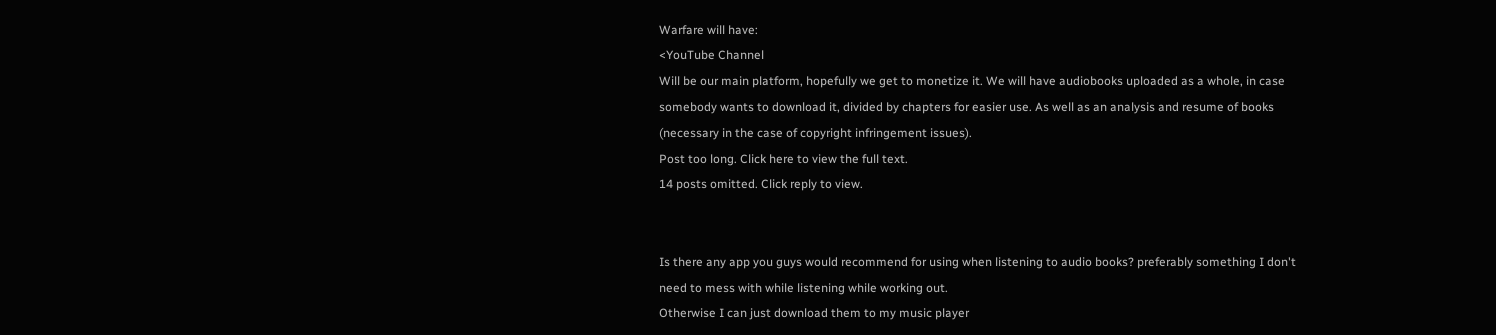Warfare will have:
<YouTube Channel
Will be our main platform, hopefully we get to monetize it. We will have audiobooks uploaded as a whole, in case somebody wants to download it, divided by chapters for easier use. As well as an analysis and resume of books (necessary in the case of copyright infringement issues).
Post too long. Click here to view the full text.
14 posts omitted. Click reply to view.


Is there any app you guys would recommend for using when listening to audio books? preferably something I don't need to mess with while listening while working out.
Otherwise I can just download them to my music player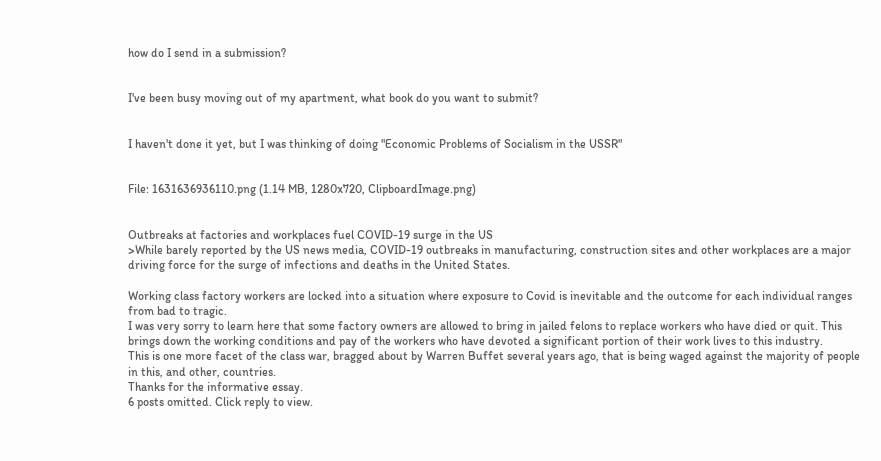how do I send in a submission?


I've been busy moving out of my apartment, what book do you want to submit?


I haven't done it yet, but I was thinking of doing "Economic Problems of Socialism in the USSR"


File: 1631636936110.png (1.14 MB, 1280x720, ClipboardImage.png)


Outbreaks at factories and workplaces fuel COVID-19 surge in the US
>While barely reported by the US news media, COVID-19 outbreaks in manufacturing, construction sites and other workplaces are a major driving force for the surge of infections and deaths in the United States.

Working class factory workers are locked into a situation where exposure to Covid is inevitable and the outcome for each individual ranges from bad to tragic.
I was very sorry to learn here that some factory owners are allowed to bring in jailed felons to replace workers who have died or quit. This brings down the working conditions and pay of the workers who have devoted a significant portion of their work lives to this industry.
This is one more facet of the class war, bragged about by Warren Buffet several years ago, that is being waged against the majority of people in this, and other, countries.
Thanks for the informative essay.
6 posts omitted. Click reply to view.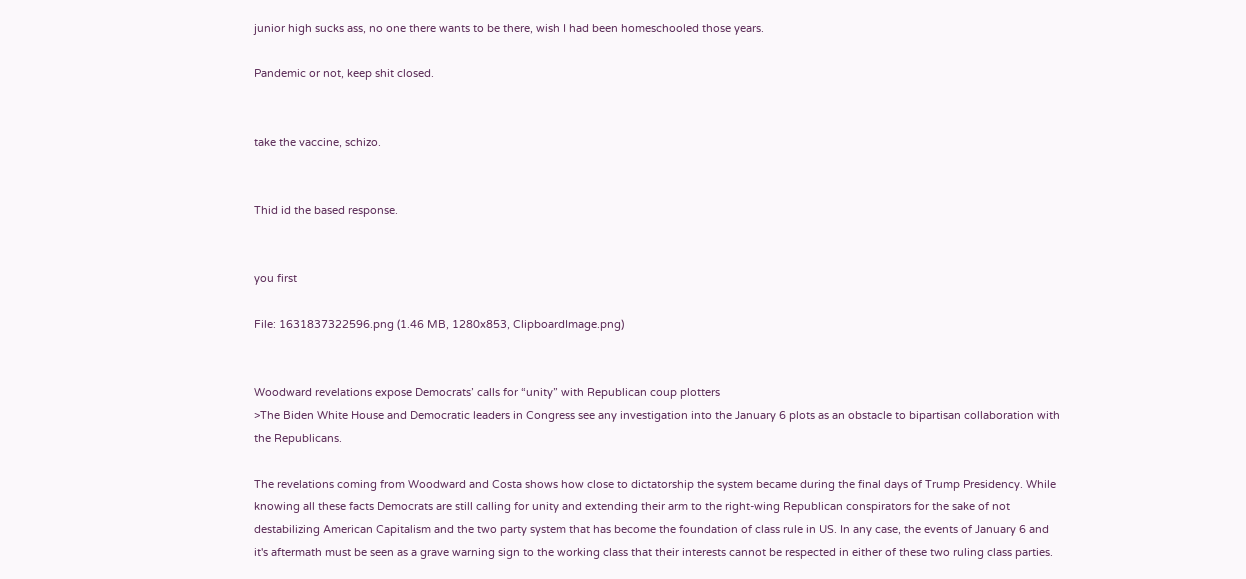junior high sucks ass, no one there wants to be there, wish I had been homeschooled those years.

Pandemic or not, keep shit closed.


take the vaccine, schizo.


Thid id the based response.


you first

File: 1631837322596.png (1.46 MB, 1280x853, ClipboardImage.png)


Woodward revelations expose Democrats’ calls for “unity” with Republican coup plotters
>The Biden White House and Democratic leaders in Congress see any investigation into the January 6 plots as an obstacle to bipartisan collaboration with the Republicans.

The revelations coming from Woodward and Costa shows how close to dictatorship the system became during the final days of Trump Presidency. While knowing all these facts Democrats are still calling for unity and extending their arm to the right-wing Republican conspirators for the sake of not destabilizing American Capitalism and the two party system that has become the foundation of class rule in US. In any case, the events of January 6 and it's aftermath must be seen as a grave warning sign to the working class that their interests cannot be respected in either of these two ruling class parties.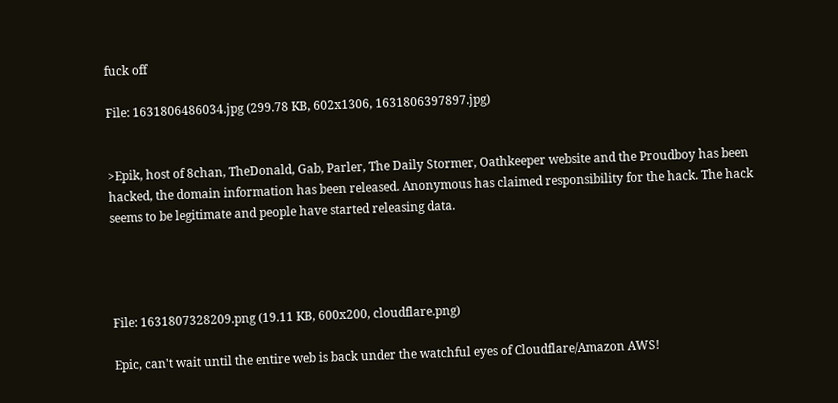fuck off

File: 1631806486034.jpg (299.78 KB, 602x1306, 1631806397897.jpg)


>Epik, host of 8chan, TheDonald, Gab, Parler, The Daily Stormer, Oathkeeper website and the Proudboy has been hacked, the domain information has been released. Anonymous has claimed responsibility for the hack. The hack seems to be legitimate and people have started releasing data.




File: 1631807328209.png (19.11 KB, 600x200, cloudflare.png)

Epic, can't wait until the entire web is back under the watchful eyes of Cloudflare/Amazon AWS!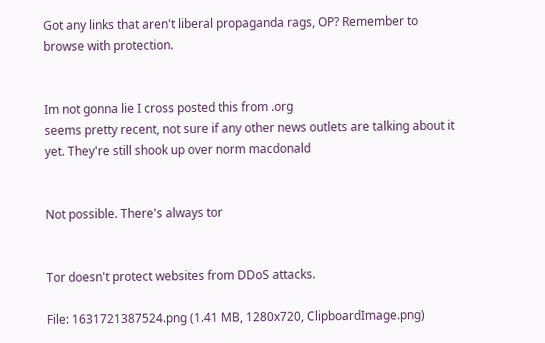Got any links that aren't liberal propaganda rags, OP? Remember to browse with protection.


Im not gonna lie I cross posted this from .org
seems pretty recent, not sure if any other news outlets are talking about it yet. They're still shook up over norm macdonald


Not possible. There's always tor


Tor doesn't protect websites from DDoS attacks.

File: 1631721387524.png (1.41 MB, 1280x720, ClipboardImage.png)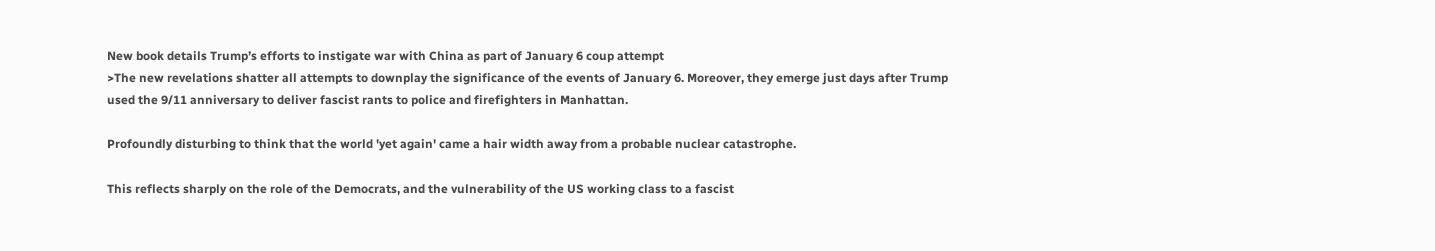New book details Trump’s efforts to instigate war with China as part of January 6 coup attempt
>The new revelations shatter all attempts to downplay the significance of the events of January 6. Moreover, they emerge just days after Trump used the 9/11 anniversary to deliver fascist rants to police and firefighters in Manhattan.

Profoundly disturbing to think that the world 'yet again' came a hair width away from a probable nuclear catastrophe.

This reflects sharply on the role of the Democrats, and the vulnerability of the US working class to a fascist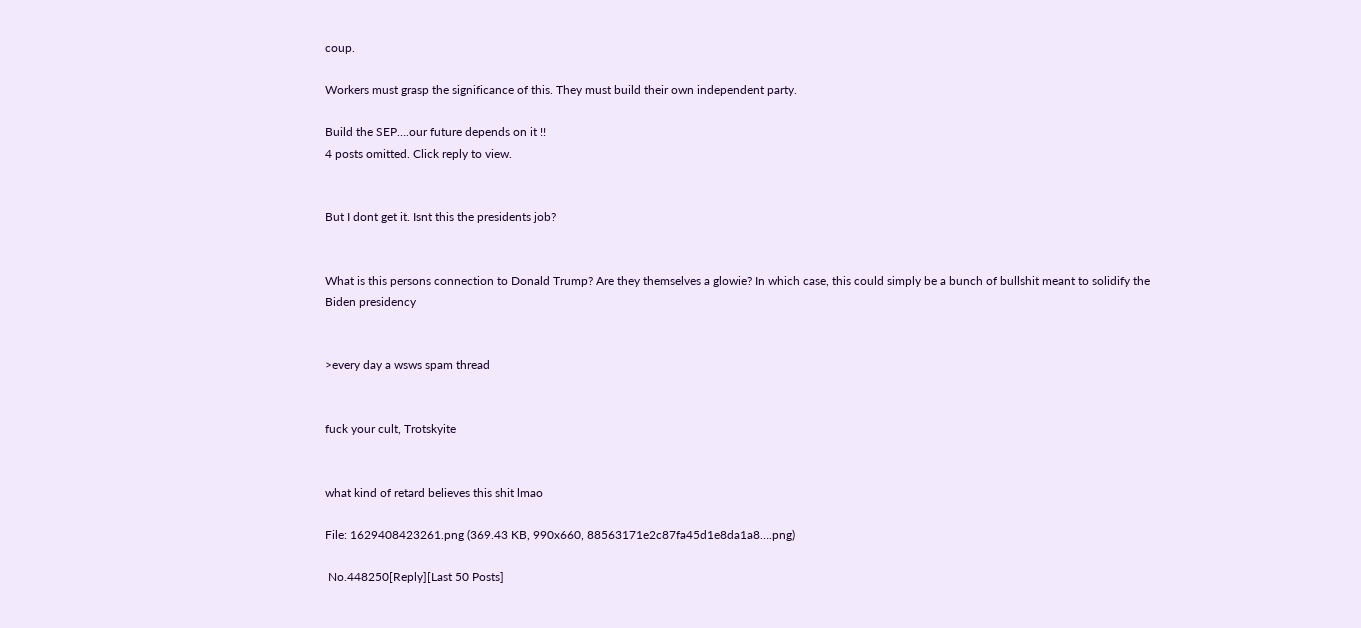coup.

Workers must grasp the significance of this. They must build their own independent party.

Build the SEP….our future depends on it !!
4 posts omitted. Click reply to view.


But I dont get it. Isnt this the presidents job?


What is this persons connection to Donald Trump? Are they themselves a glowie? In which case, this could simply be a bunch of bullshit meant to solidify the Biden presidency


>every day a wsws spam thread


fuck your cult, Trotskyite


what kind of retard believes this shit lmao

File: 1629408423261.png (369.43 KB, 990x660, 88563171e2c87fa45d1e8da1a8….png)

 No.448250[Reply][Last 50 Posts]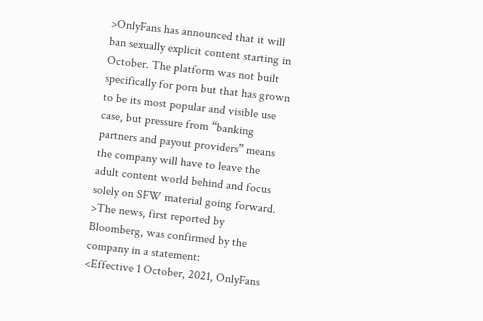>OnlyFans has announced that it will ban sexually explicit content starting in October. The platform was not built specifically for porn but that has grown to be its most popular and visible use case, but pressure from “banking partners and payout providers” means the company will have to leave the adult content world behind and focus solely on SFW material going forward.
>The news, first reported by Bloomberg, was confirmed by the company in a statement:
<Effective 1 October, 2021, OnlyFans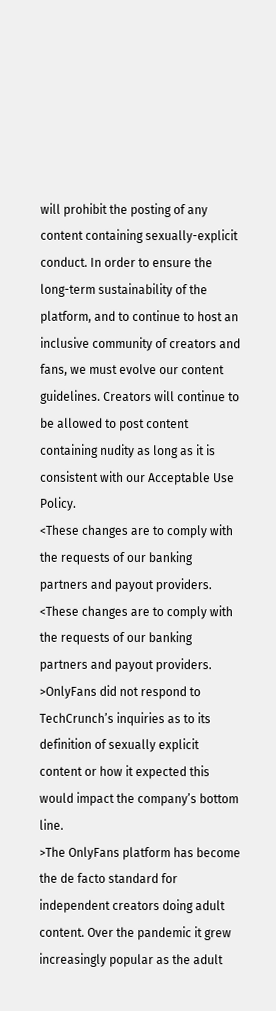will prohibit the posting of any content containing sexually-explicit conduct. In order to ensure the long-term sustainability of the platform, and to continue to host an inclusive community of creators and fans, we must evolve our content guidelines. Creators will continue to be allowed to post content containing nudity as long as it is consistent with our Acceptable Use Policy.
<These changes are to comply with the requests of our banking partners and payout providers.
<These changes are to comply with the requests of our banking partners and payout providers.
>OnlyFans did not respond to TechCrunch’s inquiries as to its definition of sexually explicit content or how it expected this would impact the company’s bottom line.
>The OnlyFans platform has become the de facto standard for independent creators doing adult content. Over the pandemic it grew increasingly popular as the adult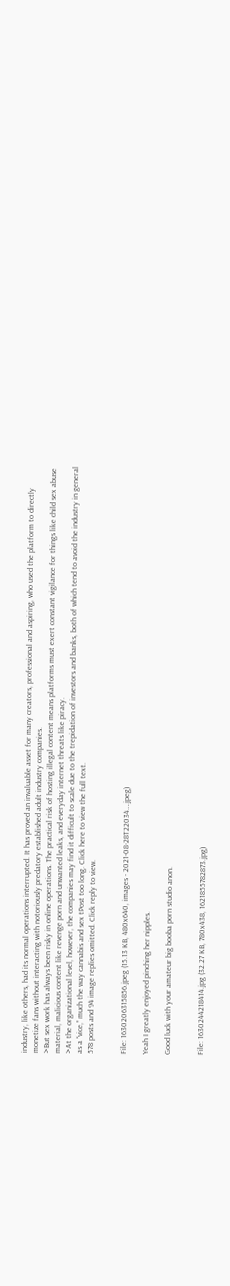industry, like others, had its normal operations interrupted. It has proved an invaluable asset for many creators, professional and aspiring, who used the platform to directly monetize fans without interacting with notoriously predatory established adult industry companies.
>But sex work has always been risky in online operations. The practical risk of hosting illegal content means platforms must exert constant vigilance for things like child sex abuse material, malicious content like revenge porn and unwanted leaks, and everyday internet threats like piracy.
>At the organizational level, however, the companies may find it difficult to scale due to the trepidation of investors and banks, both of which tend to avoid the industry in general as a “vice,” much the way cannabis and sex tPost too long. Click here to view the full text.
578 posts and 94 image replies omitted. Click reply to view.


File: 1630206315856.jpeg (15.13 KB, 480x640, images - 2021-08-28T22034….jpeg)

Yeah I greatly enjoyed pinching her nipples.

Good luck with your amateur big booba porn studio anon.


File: 1630244218414.jpg (32.27 KB, 780x438, 1621855782873.jpg)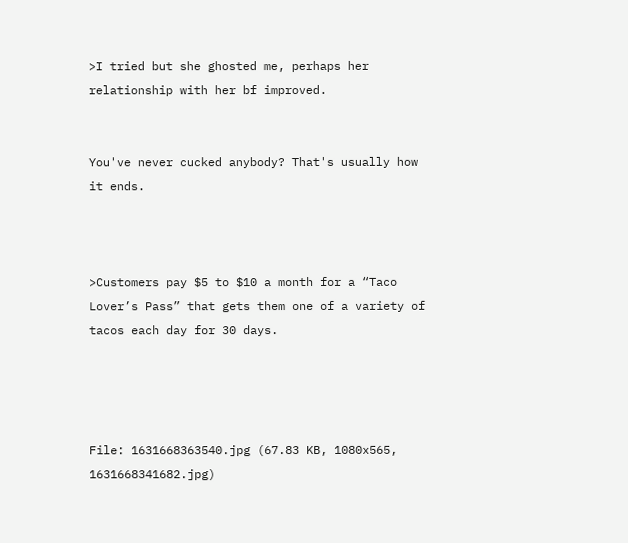>I tried but she ghosted me, perhaps her relationship with her bf improved.


You've never cucked anybody? That's usually how it ends.



>Customers pay $5 to $10 a month for a “Taco Lover’s Pass” that gets them one of a variety of tacos each day for 30 days.




File: 1631668363540.jpg (67.83 KB, 1080x565, 1631668341682.jpg)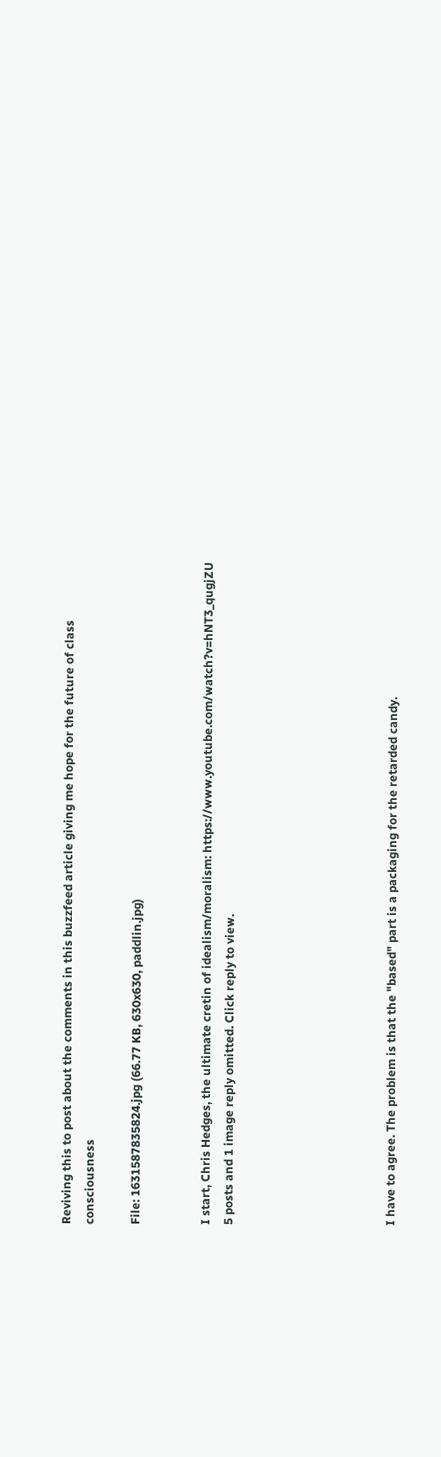Reviving this to post about the comments in this buzzfeed article giving me hope for the future of class consciousness

File: 1631587835824.jpg (66.77 KB, 630x630, paddlin.jpg)


I start, Chris Hedges, the ultimate cretin of idealism/moralism: https://www.youtube.com/watch?v=hNT3_qugjZU
5 posts and 1 image reply omitted. Click reply to view.






I have to agree. The problem is that the "based" part is a packaging for the retarded candy.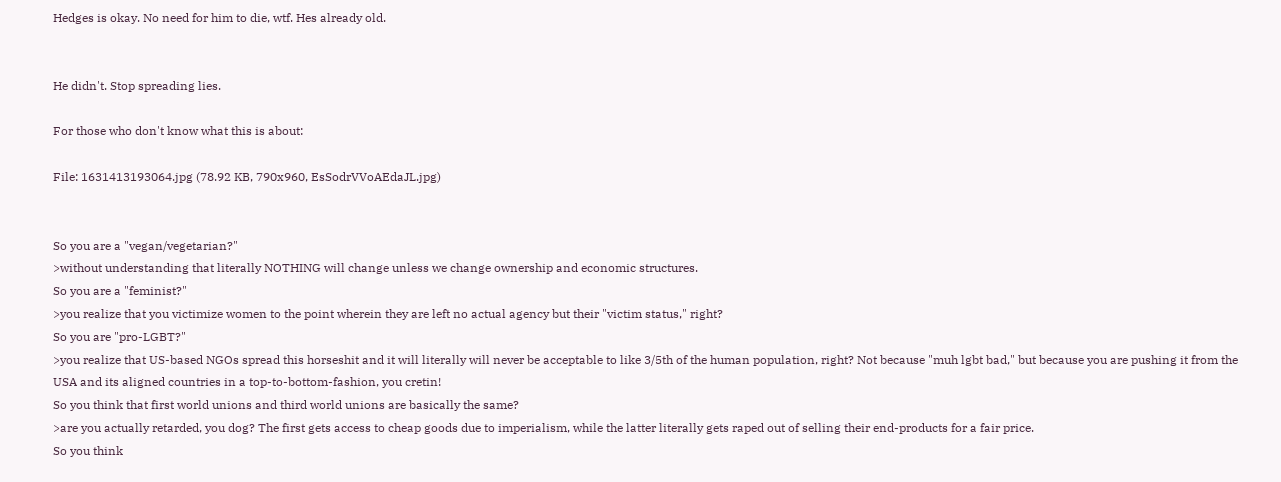Hedges is okay. No need for him to die, wtf. Hes already old.


He didn't. Stop spreading lies.

For those who don't know what this is about:

File: 1631413193064.jpg (78.92 KB, 790x960, EsSodrVVoAEdaJL.jpg)


So you are a "vegan/vegetarian?"
>without understanding that literally NOTHING will change unless we change ownership and economic structures.
So you are a "feminist?"
>you realize that you victimize women to the point wherein they are left no actual agency but their "victim status," right?
So you are "pro-LGBT?"
>you realize that US-based NGOs spread this horseshit and it will literally will never be acceptable to like 3/5th of the human population, right? Not because "muh lgbt bad," but because you are pushing it from the USA and its aligned countries in a top-to-bottom-fashion, you cretin!
So you think that first world unions and third world unions are basically the same?
>are you actually retarded, you dog? The first gets access to cheap goods due to imperialism, while the latter literally gets raped out of selling their end-products for a fair price.
So you think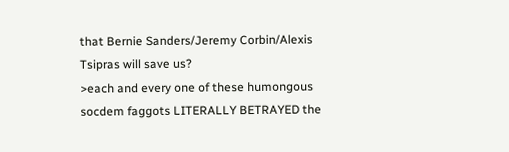that Bernie Sanders/Jeremy Corbin/Alexis Tsipras will save us?
>each and every one of these humongous socdem faggots LITERALLY BETRAYED the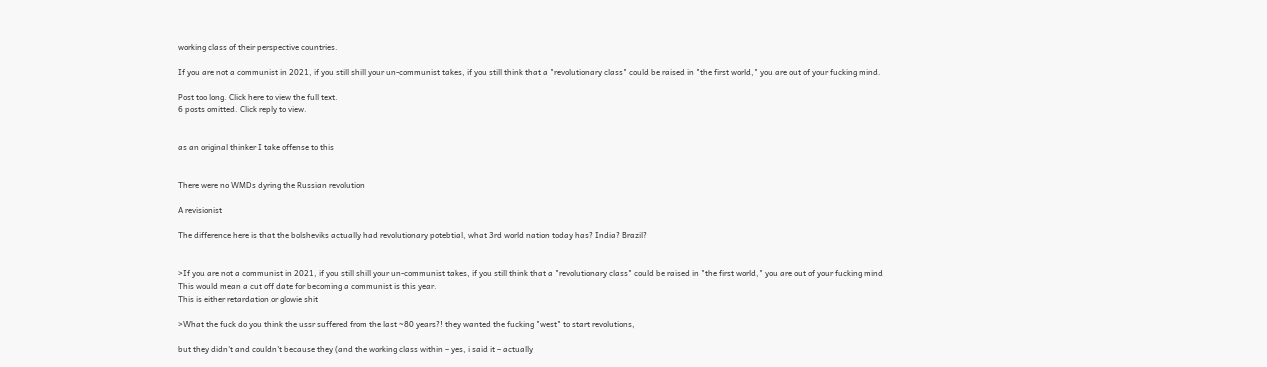working class of their perspective countries.

If you are not a communist in 2021, if you still shill your un-communist takes, if you still think that a "revolutionary class" could be raised in "the first world," you are out of your fucking mind.

Post too long. Click here to view the full text.
6 posts omitted. Click reply to view.


as an original thinker I take offense to this


There were no WMDs dyring the Russian revolution

A revisionist

The difference here is that the bolsheviks actually had revolutionary potebtial, what 3rd world nation today has? India? Brazil?


>If you are not a communist in 2021, if you still shill your un-communist takes, if you still think that a "revolutionary class" could be raised in "the first world," you are out of your fucking mind
This would mean a cut off date for becoming a communist is this year.
This is either retardation or glowie shit

>What the fuck do you think the ussr suffered from the last ~80 years?! they wanted the fucking "west" to start revolutions,

but they didn't and couldn't because they (and the working class within – yes, i said it – actually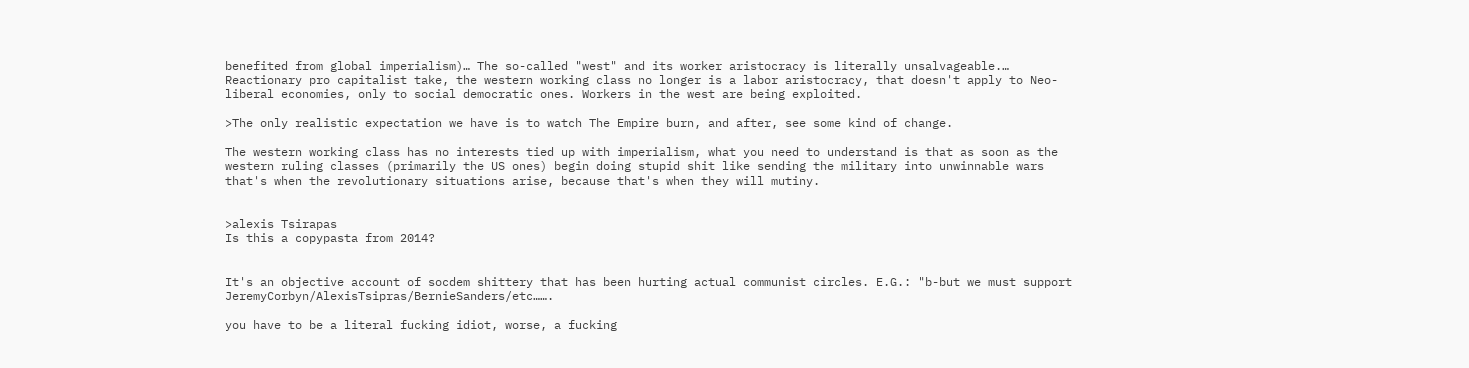benefited from global imperialism)… The so-called "west" and its worker aristocracy is literally unsalvageable.…
Reactionary pro capitalist take, the western working class no longer is a labor aristocracy, that doesn't apply to Neo-liberal economies, only to social democratic ones. Workers in the west are being exploited.

>The only realistic expectation we have is to watch The Empire burn, and after, see some kind of change.

The western working class has no interests tied up with imperialism, what you need to understand is that as soon as the western ruling classes (primarily the US ones) begin doing stupid shit like sending the military into unwinnable wars that's when the revolutionary situations arise, because that's when they will mutiny.


>alexis Tsirapas
Is this a copypasta from 2014?


It's an objective account of socdem shittery that has been hurting actual communist circles. E.G.: "b-but we must support JeremyCorbyn/AlexisTsipras/BernieSanders/etc…….

you have to be a literal fucking idiot, worse, a fucking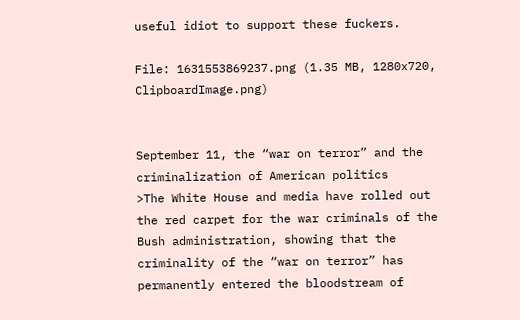useful idiot to support these fuckers.

File: 1631553869237.png (1.35 MB, 1280x720, ClipboardImage.png)


September 11, the “war on terror” and the criminalization of American politics
>The White House and media have rolled out the red carpet for the war criminals of the Bush administration, showing that the criminality of the “war on terror” has permanently entered the bloodstream of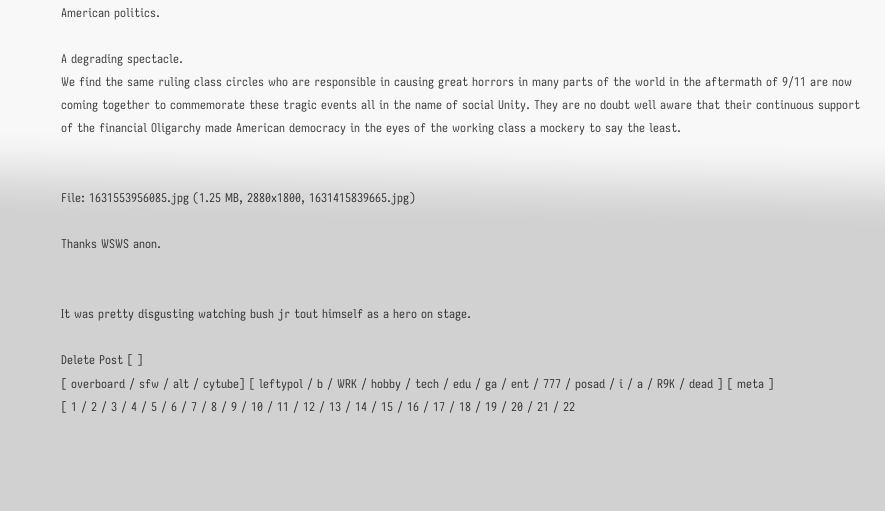American politics.

A degrading spectacle.
We find the same ruling class circles who are responsible in causing great horrors in many parts of the world in the aftermath of 9/11 are now coming together to commemorate these tragic events all in the name of social Unity. They are no doubt well aware that their continuous support of the financial Oligarchy made American democracy in the eyes of the working class a mockery to say the least.


File: 1631553956085.jpg (1.25 MB, 2880x1800, 1631415839665.jpg)

Thanks WSWS anon.


It was pretty disgusting watching bush jr tout himself as a hero on stage.

Delete Post [ ]
[ overboard / sfw / alt / cytube] [ leftypol / b / WRK / hobby / tech / edu / ga / ent / 777 / posad / i / a / R9K / dead ] [ meta ]
[ 1 / 2 / 3 / 4 / 5 / 6 / 7 / 8 / 9 / 10 / 11 / 12 / 13 / 14 / 15 / 16 / 17 / 18 / 19 / 20 / 21 / 22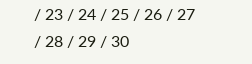/ 23 / 24 / 25 / 26 / 27 / 28 / 29 / 30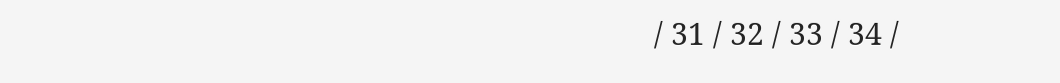/ 31 / 32 / 33 / 34 /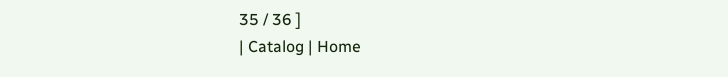35 / 36 ]
| Catalog | Home